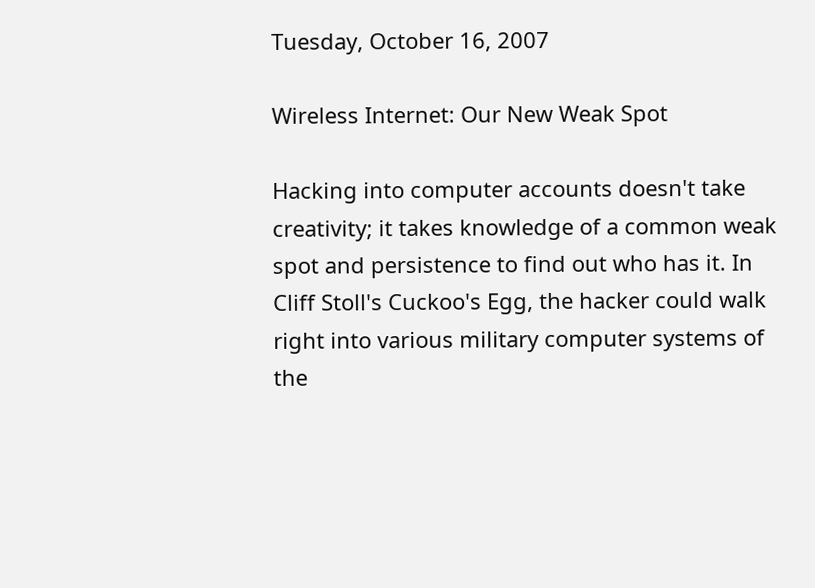Tuesday, October 16, 2007

Wireless Internet: Our New Weak Spot

Hacking into computer accounts doesn't take creativity; it takes knowledge of a common weak spot and persistence to find out who has it. In Cliff Stoll's Cuckoo's Egg, the hacker could walk right into various military computer systems of the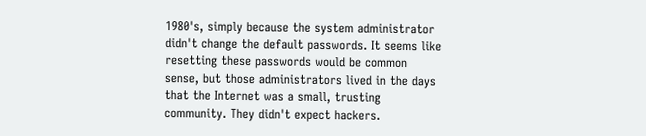1980's, simply because the system administrator didn't change the default passwords. It seems like resetting these passwords would be common sense, but those administrators lived in the days that the Internet was a small, trusting community. They didn't expect hackers.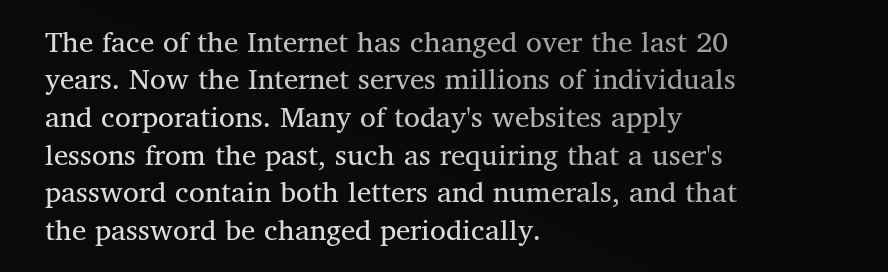The face of the Internet has changed over the last 20 years. Now the Internet serves millions of individuals and corporations. Many of today's websites apply lessons from the past, such as requiring that a user's password contain both letters and numerals, and that the password be changed periodically.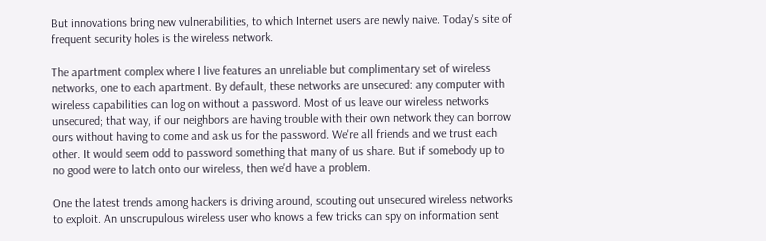But innovations bring new vulnerabilities, to which Internet users are newly naive. Today's site of frequent security holes is the wireless network.

The apartment complex where I live features an unreliable but complimentary set of wireless networks, one to each apartment. By default, these networks are unsecured: any computer with wireless capabilities can log on without a password. Most of us leave our wireless networks unsecured; that way, if our neighbors are having trouble with their own network they can borrow ours without having to come and ask us for the password. We're all friends and we trust each other. It would seem odd to password something that many of us share. But if somebody up to no good were to latch onto our wireless, then we'd have a problem.

One the latest trends among hackers is driving around, scouting out unsecured wireless networks to exploit. An unscrupulous wireless user who knows a few tricks can spy on information sent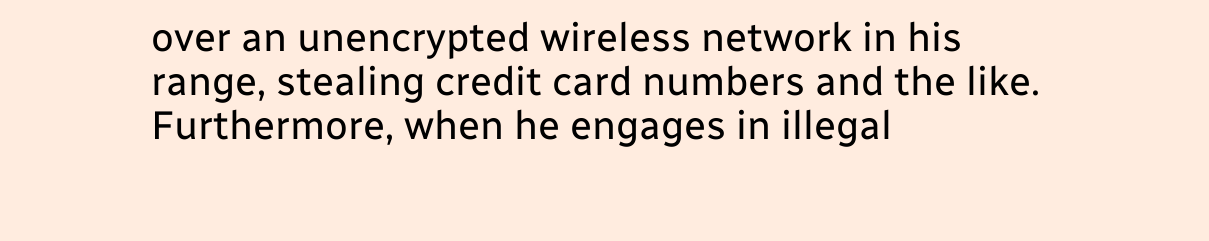over an unencrypted wireless network in his range, stealing credit card numbers and the like. Furthermore, when he engages in illegal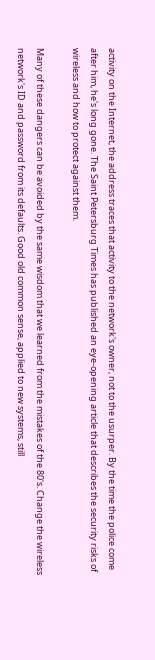activity on the Internet, the address traces that activity to the network's owner, not to the usurper. By the time the police come after him, he's long gone. The Saint Petersburg Times has published an eye-opening article that describes the security risks of wireless and how to protect against them.

Many of these dangers can be avoided by the same wisdom that we learned from the mistakes of the 80's. Change the wireless network's ID and password from its defaults. Good old common sense, applied to new systems, still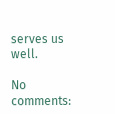serves us well.

No comments: